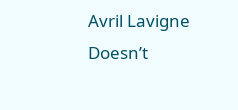Avril Lavigne Doesn’t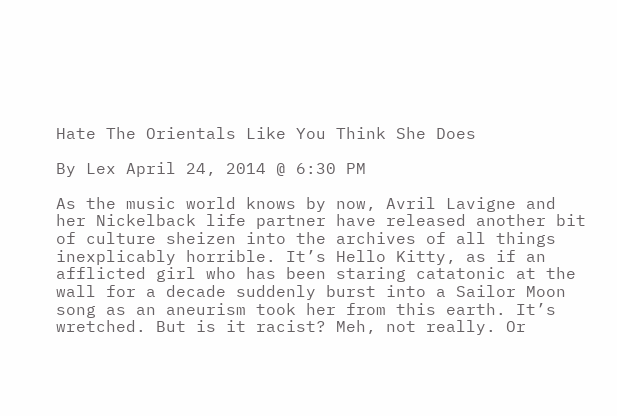Hate The Orientals Like You Think She Does

By Lex April 24, 2014 @ 6:30 PM

As the music world knows by now, Avril Lavigne and her Nickelback life partner have released another bit of culture sheizen into the archives of all things inexplicably horrible. It’s Hello Kitty, as if an afflicted girl who has been staring catatonic at the wall for a decade suddenly burst into a Sailor Moon song as an aneurism took her from this earth. It’s wretched. But is it racist? Meh, not really. Or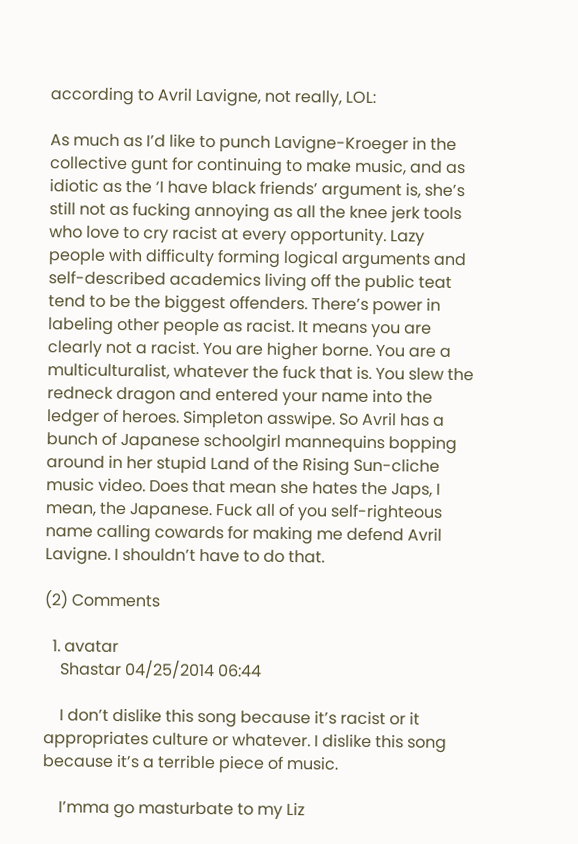according to Avril Lavigne, not really, LOL:

As much as I’d like to punch Lavigne-Kroeger in the collective gunt for continuing to make music, and as idiotic as the ‘I have black friends’ argument is, she’s still not as fucking annoying as all the knee jerk tools who love to cry racist at every opportunity. Lazy people with difficulty forming logical arguments and self-described academics living off the public teat tend to be the biggest offenders. There’s power in labeling other people as racist. It means you are clearly not a racist. You are higher borne. You are a multiculturalist, whatever the fuck that is. You slew the redneck dragon and entered your name into the ledger of heroes. Simpleton asswipe. So Avril has a bunch of Japanese schoolgirl mannequins bopping around in her stupid Land of the Rising Sun-cliche music video. Does that mean she hates the Japs, I mean, the Japanese. Fuck all of you self-righteous name calling cowards for making me defend Avril Lavigne. I shouldn’t have to do that.

(2) Comments

  1. avatar
    Shastar 04/25/2014 06:44

    I don’t dislike this song because it’s racist or it appropriates culture or whatever. I dislike this song because it’s a terrible piece of music.

    I’mma go masturbate to my Liz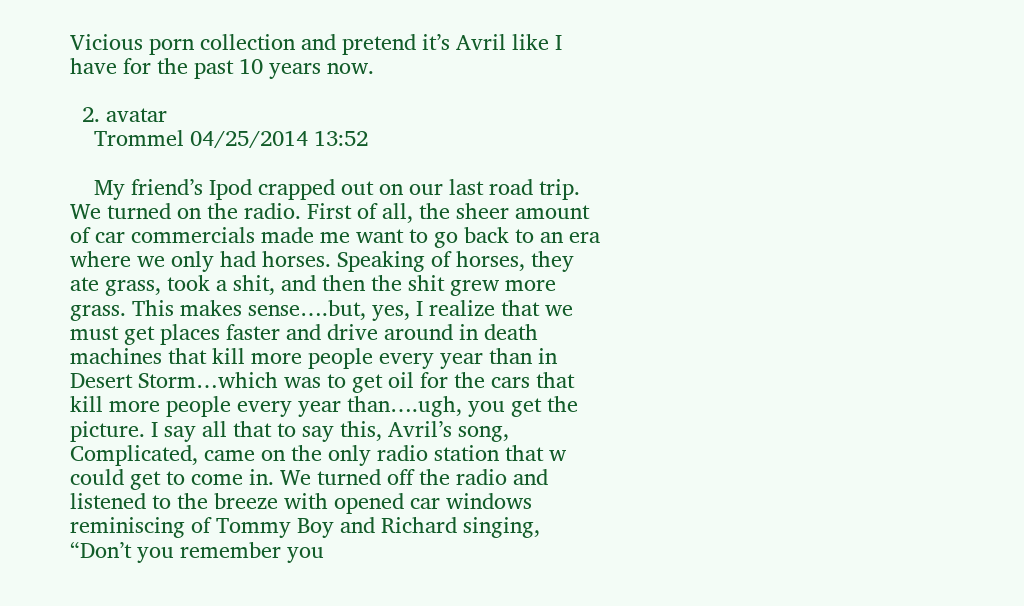Vicious porn collection and pretend it’s Avril like I have for the past 10 years now.

  2. avatar
    Trommel 04/25/2014 13:52

    My friend’s Ipod crapped out on our last road trip. We turned on the radio. First of all, the sheer amount of car commercials made me want to go back to an era where we only had horses. Speaking of horses, they ate grass, took a shit, and then the shit grew more grass. This makes sense….but, yes, I realize that we must get places faster and drive around in death machines that kill more people every year than in Desert Storm…which was to get oil for the cars that kill more people every year than….ugh, you get the picture. I say all that to say this, Avril’s song, Complicated, came on the only radio station that w could get to come in. We turned off the radio and listened to the breeze with opened car windows reminiscing of Tommy Boy and Richard singing, “Don’t you remember you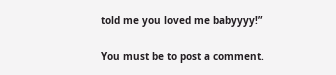told me you loved me babyyyy!”

You must be to post a comment.